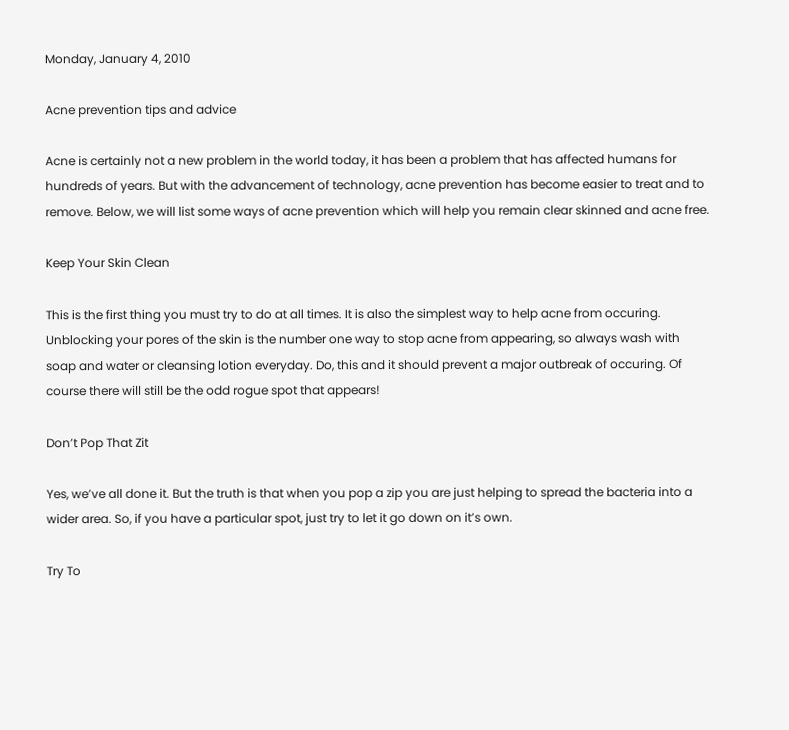Monday, January 4, 2010

Acne prevention tips and advice

Acne is certainly not a new problem in the world today, it has been a problem that has affected humans for hundreds of years. But with the advancement of technology, acne prevention has become easier to treat and to remove. Below, we will list some ways of acne prevention which will help you remain clear skinned and acne free.

Keep Your Skin Clean

This is the first thing you must try to do at all times. It is also the simplest way to help acne from occuring. Unblocking your pores of the skin is the number one way to stop acne from appearing, so always wash with soap and water or cleansing lotion everyday. Do, this and it should prevent a major outbreak of occuring. Of course there will still be the odd rogue spot that appears!

Don’t Pop That Zit

Yes, we’ve all done it. But the truth is that when you pop a zip you are just helping to spread the bacteria into a wider area. So, if you have a particular spot, just try to let it go down on it’s own.

Try To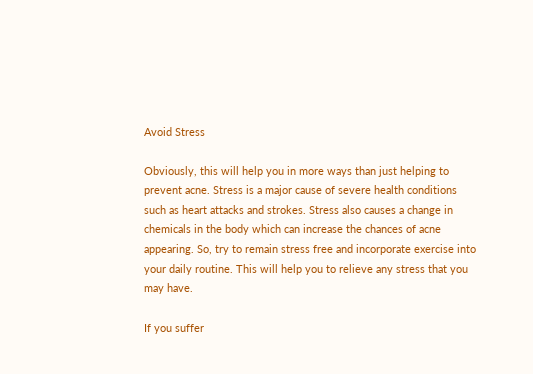Avoid Stress

Obviously, this will help you in more ways than just helping to prevent acne. Stress is a major cause of severe health conditions such as heart attacks and strokes. Stress also causes a change in chemicals in the body which can increase the chances of acne appearing. So, try to remain stress free and incorporate exercise into your daily routine. This will help you to relieve any stress that you may have.

If you suffer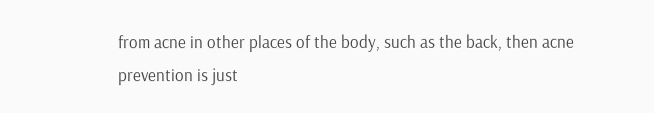from acne in other places of the body, such as the back, then acne prevention is just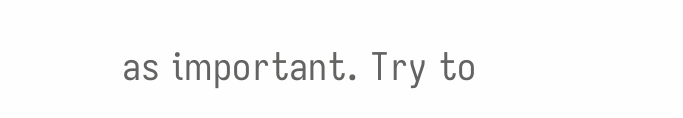as important. Try to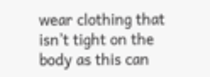wear clothing that isn’t tight on the body as this can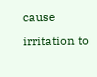cause irritation to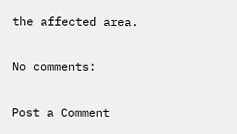the affected area.

No comments:

Post a Comment